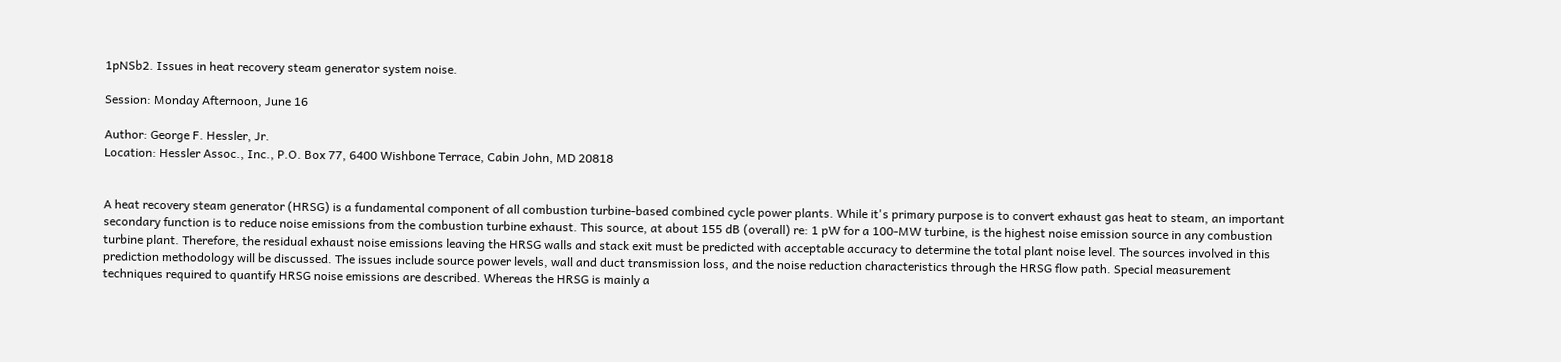1pNSb2. Issues in heat recovery steam generator system noise.

Session: Monday Afternoon, June 16

Author: George F. Hessler, Jr.
Location: Hessler Assoc., Inc., P.O. Box 77, 6400 Wishbone Terrace, Cabin John, MD 20818


A heat recovery steam generator (HRSG) is a fundamental component of all combustion turbine-based combined cycle power plants. While it's primary purpose is to convert exhaust gas heat to steam, an important secondary function is to reduce noise emissions from the combustion turbine exhaust. This source, at about 155 dB (overall) re: 1 pW for a 100-MW turbine, is the highest noise emission source in any combustion turbine plant. Therefore, the residual exhaust noise emissions leaving the HRSG walls and stack exit must be predicted with acceptable accuracy to determine the total plant noise level. The sources involved in this prediction methodology will be discussed. The issues include source power levels, wall and duct transmission loss, and the noise reduction characteristics through the HRSG flow path. Special measurement techniques required to quantify HRSG noise emissions are described. Whereas the HRSG is mainly a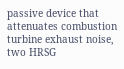passive device that attenuates combustion turbine exhaust noise, two HRSG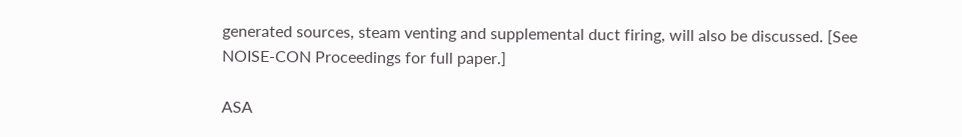generated sources, steam venting and supplemental duct firing, will also be discussed. [See NOISE-CON Proceedings for full paper.]

ASA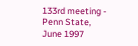133rd meeting - Penn State, June 1997